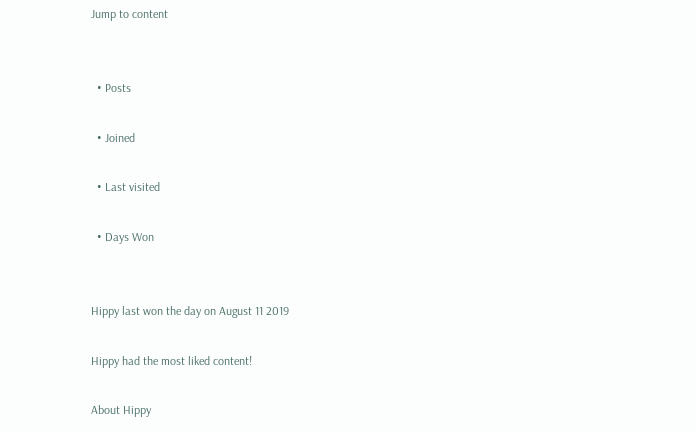Jump to content


  • Posts

  • Joined

  • Last visited

  • Days Won


Hippy last won the day on August 11 2019

Hippy had the most liked content!

About Hippy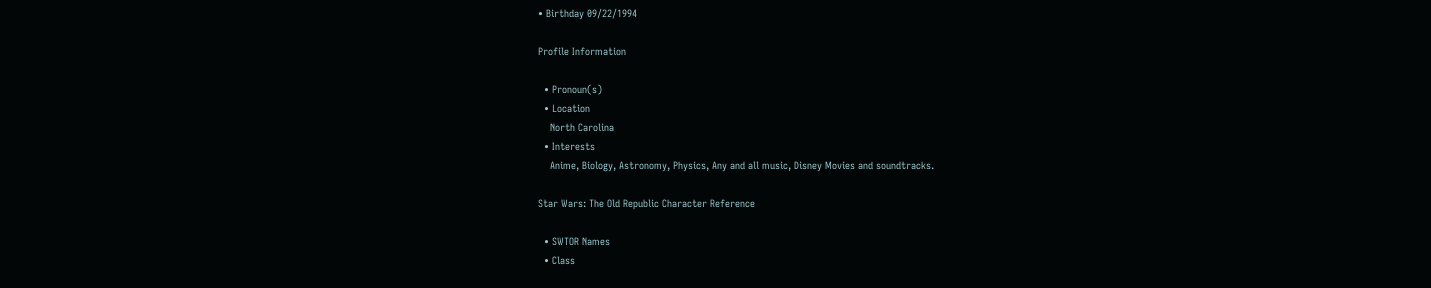• Birthday 09/22/1994

Profile Information

  • Pronoun(s)
  • Location
    North Carolina
  • Interests
    Anime, Biology, Astronomy, Physics, Any and all music, Disney Movies and soundtracks.

Star Wars: The Old Republic Character Reference

  • SWTOR Names
  • Class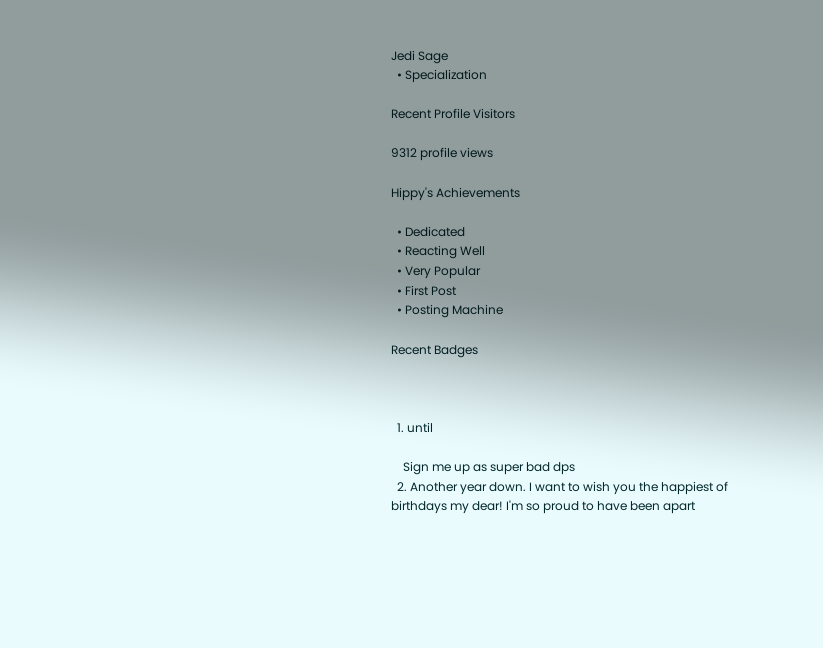Jedi Sage
  • Specialization

Recent Profile Visitors

9312 profile views

Hippy's Achievements

  • Dedicated
  • Reacting Well
  • Very Popular
  • First Post
  • Posting Machine

Recent Badges



  1. until

    Sign me up as super bad dps
  2. Another year down. I want to wish you the happiest of birthdays my dear! I'm so proud to have been apart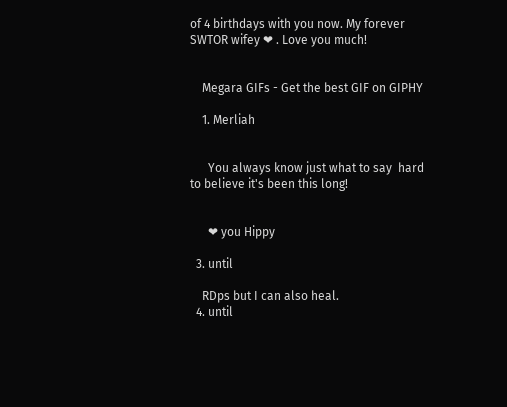of 4 birthdays with you now. My forever SWTOR wifey ❤ . Love you much!


    Megara GIFs - Get the best GIF on GIPHY

    1. Merliah


      You always know just what to say  hard to believe it's been this long!


      ❤ you Hippy

  3. until

    RDps but I can also heal.
  4. until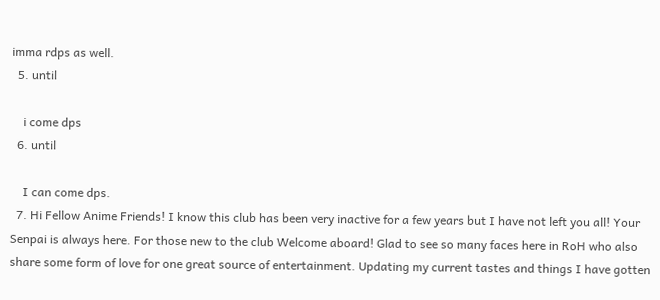imma rdps as well.
  5. until

    i come dps
  6. until

    I can come dps.
  7. Hi Fellow Anime Friends! I know this club has been very inactive for a few years but I have not left you all! Your Senpai is always here. For those new to the club Welcome aboard! Glad to see so many faces here in RoH who also share some form of love for one great source of entertainment. Updating my current tastes and things I have gotten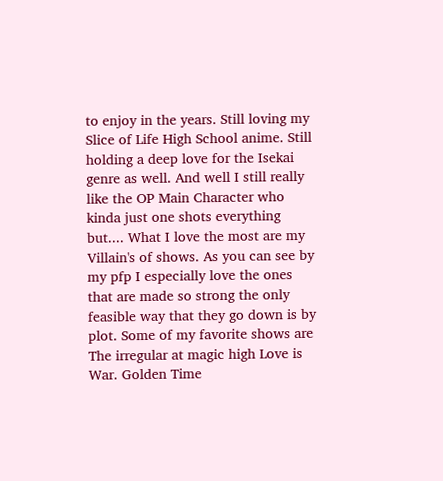to enjoy in the years. Still loving my Slice of Life High School anime. Still holding a deep love for the Isekai genre as well. And well I still really like the OP Main Character who kinda just one shots everything but.... What I love the most are my Villain's of shows. As you can see by my pfp I especially love the ones that are made so strong the only feasible way that they go down is by plot. Some of my favorite shows are The irregular at magic high Love is War. Golden Time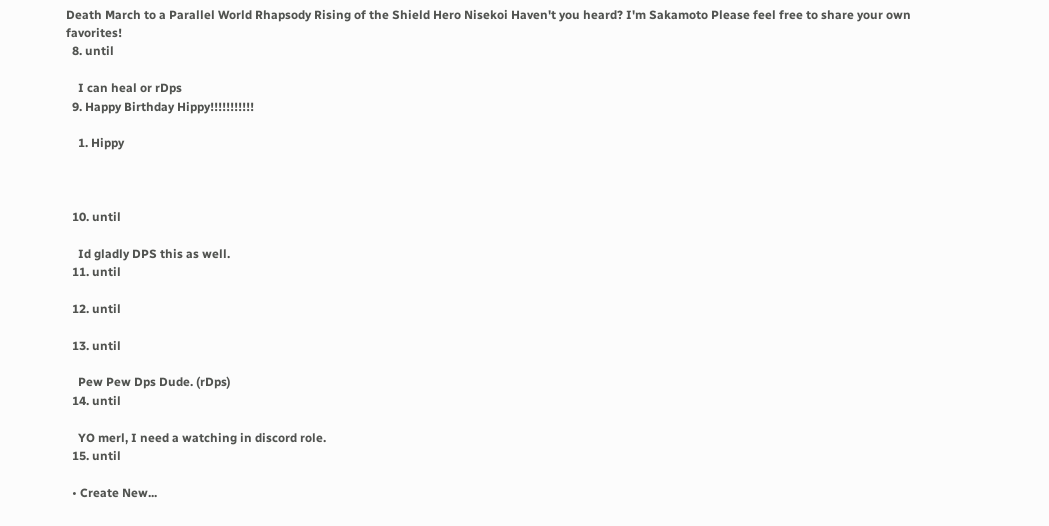Death March to a Parallel World Rhapsody Rising of the Shield Hero Nisekoi Haven't you heard? I'm Sakamoto Please feel free to share your own favorites!
  8. until

    I can heal or rDps
  9. Happy Birthday Hippy!!!!!!!!!!!

    1. Hippy



  10. until

    Id gladly DPS this as well.
  11. until

  12. until

  13. until

    Pew Pew Dps Dude. (rDps)
  14. until

    YO merl, I need a watching in discord role.
  15. until

  • Create New...